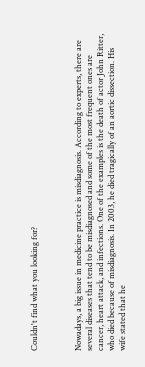Couldn't find what you looking for?



Nowadays, a big issue in medicine practice is misdiagnosis. According to experts, there are several diseases that tend to be misdiagnosed and some of the most frequent ones are cancer, heart attack, and infections. One of the examples is the death of actor John Ritter, who died because of misdiagnosis. In 2003, he died tragically of an aortic dissection. His wife stated that he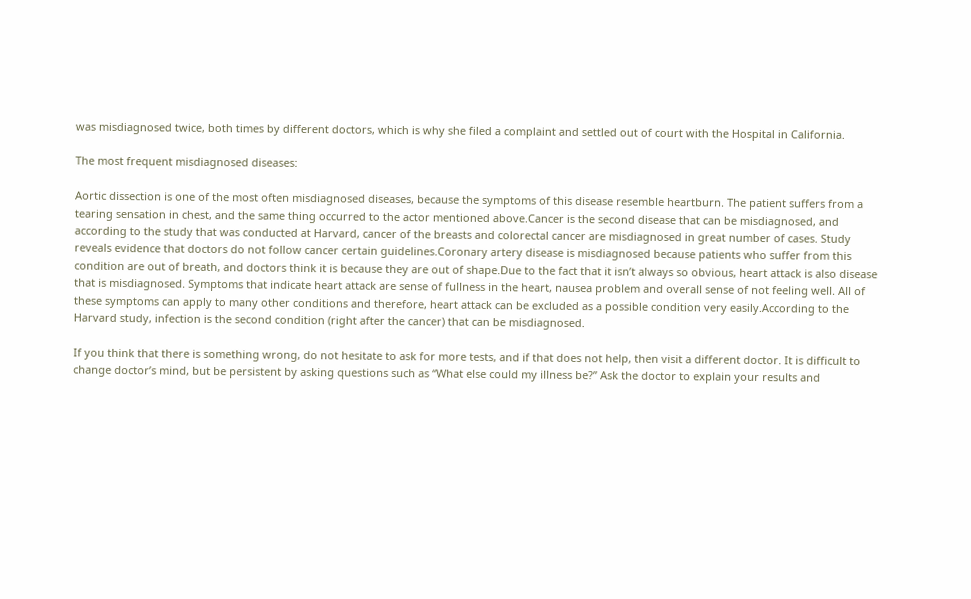was misdiagnosed twice, both times by different doctors, which is why she filed a complaint and settled out of court with the Hospital in California.

The most frequent misdiagnosed diseases:

Aortic dissection is one of the most often misdiagnosed diseases, because the symptoms of this disease resemble heartburn. The patient suffers from a tearing sensation in chest, and the same thing occurred to the actor mentioned above.Cancer is the second disease that can be misdiagnosed, and according to the study that was conducted at Harvard, cancer of the breasts and colorectal cancer are misdiagnosed in great number of cases. Study reveals evidence that doctors do not follow cancer certain guidelines.Coronary artery disease is misdiagnosed because patients who suffer from this condition are out of breath, and doctors think it is because they are out of shape.Due to the fact that it isn’t always so obvious, heart attack is also disease that is misdiagnosed. Symptoms that indicate heart attack are sense of fullness in the heart, nausea problem and overall sense of not feeling well. All of these symptoms can apply to many other conditions and therefore, heart attack can be excluded as a possible condition very easily.According to the Harvard study, infection is the second condition (right after the cancer) that can be misdiagnosed.

If you think that there is something wrong, do not hesitate to ask for more tests, and if that does not help, then visit a different doctor. It is difficult to change doctor’s mind, but be persistent by asking questions such as “What else could my illness be?” Ask the doctor to explain your results and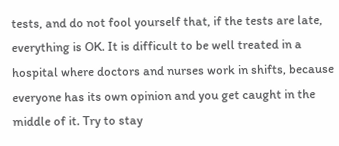tests, and do not fool yourself that, if the tests are late, everything is OK. It is difficult to be well treated in a hospital where doctors and nurses work in shifts, because everyone has its own opinion and you get caught in the middle of it. Try to stay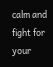calm and fight for your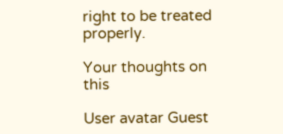right to be treated properly.

Your thoughts on this

User avatar Guest